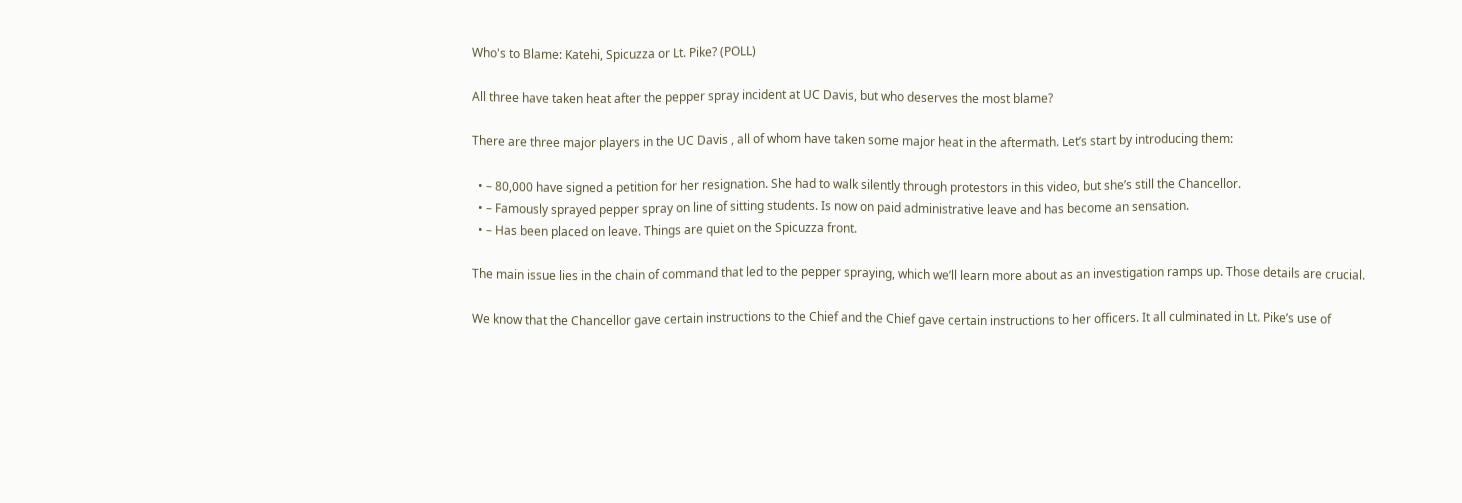Who's to Blame: Katehi, Spicuzza or Lt. Pike? (POLL)

All three have taken heat after the pepper spray incident at UC Davis, but who deserves the most blame?

There are three major players in the UC Davis , all of whom have taken some major heat in the aftermath. Let’s start by introducing them:

  • – 80,000 have signed a petition for her resignation. She had to walk silently through protestors in this video, but she’s still the Chancellor.
  • – Famously sprayed pepper spray on line of sitting students. Is now on paid administrative leave and has become an sensation.
  • – Has been placed on leave. Things are quiet on the Spicuzza front.

The main issue lies in the chain of command that led to the pepper spraying, which we’ll learn more about as an investigation ramps up. Those details are crucial.

We know that the Chancellor gave certain instructions to the Chief and the Chief gave certain instructions to her officers. It all culminated in Lt. Pike’s use of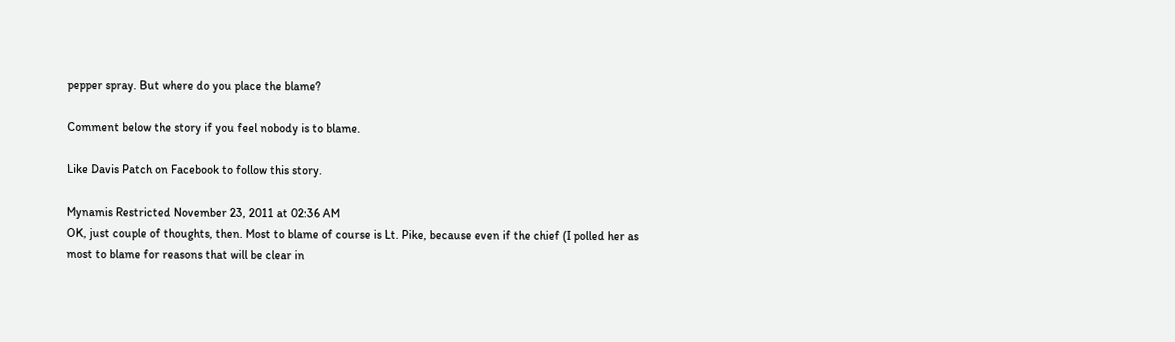pepper spray. But where do you place the blame?

Comment below the story if you feel nobody is to blame.

Like Davis Patch on Facebook to follow this story.

Mynamis Restricted November 23, 2011 at 02:36 AM
OK, just couple of thoughts, then. Most to blame of course is Lt. Pike, because even if the chief (I polled her as most to blame for reasons that will be clear in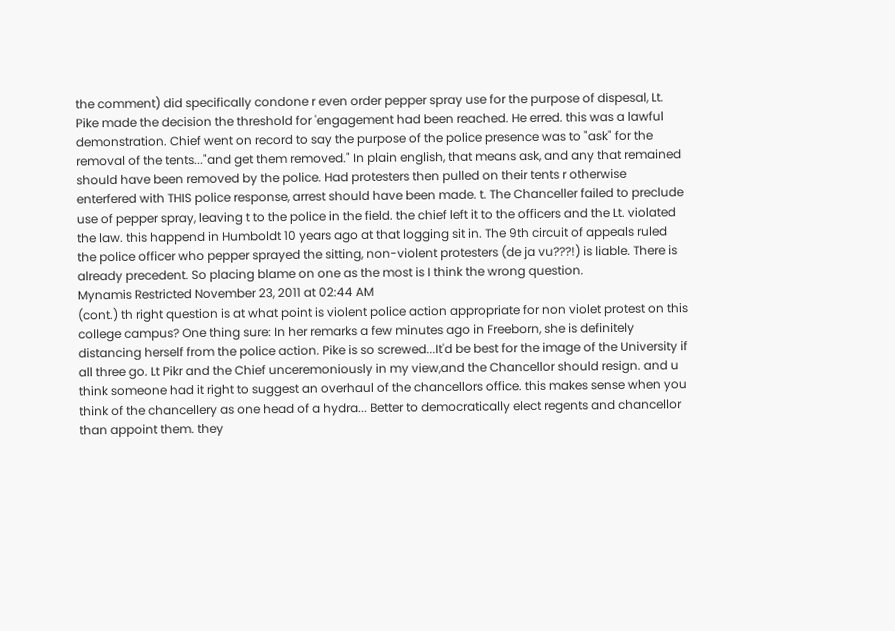the comment) did specifically condone r even order pepper spray use for the purpose of dispesal, Lt. Pike made the decision the threshold for 'engagement had been reached. He erred. this was a lawful demonstration. Chief went on record to say the purpose of the police presence was to "ask" for the removal of the tents..."and get them removed." In plain english, that means ask, and any that remained should have been removed by the police. Had protesters then pulled on their tents r otherwise enterfered with THIS police response, arrest should have been made. t. The Chanceller failed to preclude use of pepper spray, leaving t to the police in the field. the chief left it to the officers and the Lt. violated the law. this happend in Humboldt 10 years ago at that logging sit in. The 9th circuit of appeals ruled the police officer who pepper sprayed the sitting, non-violent protesters (de ja vu???!) is liable. There is already precedent. So placing blame on one as the most is I think the wrong question.
Mynamis Restricted November 23, 2011 at 02:44 AM
(cont.) th right question is at what point is violent police action appropriate for non violet protest on this college campus? One thing sure: In her remarks a few minutes ago in Freeborn, she is definitely distancing herself from the police action. Pike is so screwed...It'd be best for the image of the University if all three go. Lt Pikr and the Chief unceremoniously in my view,and the Chancellor should resign. and u think someone had it right to suggest an overhaul of the chancellors office. this makes sense when you think of the chancellery as one head of a hydra... Better to democratically elect regents and chancellor than appoint them. they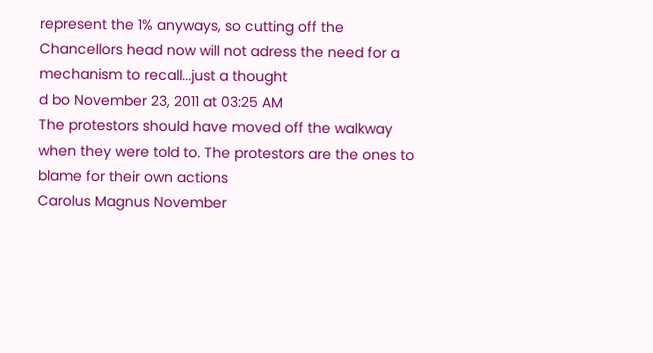represent the 1% anyways, so cutting off the Chancellors head now will not adress the need for a mechanism to recall...just a thought
d bo November 23, 2011 at 03:25 AM
The protestors should have moved off the walkway when they were told to. The protestors are the ones to blame for their own actions
Carolus Magnus November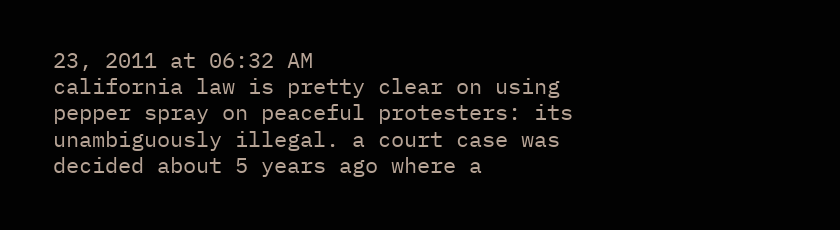23, 2011 at 06:32 AM
california law is pretty clear on using pepper spray on peaceful protesters: its unambiguously illegal. a court case was decided about 5 years ago where a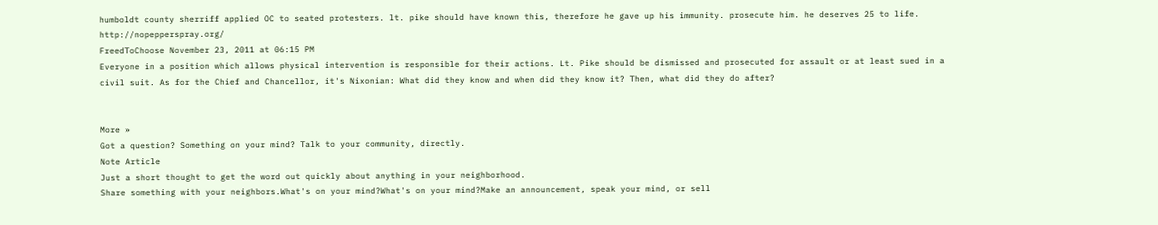humboldt county sherriff applied OC to seated protesters. lt. pike should have known this, therefore he gave up his immunity. prosecute him. he deserves 25 to life. http://nopepperspray.org/
FreedToChoose November 23, 2011 at 06:15 PM
Everyone in a position which allows physical intervention is responsible for their actions. Lt. Pike should be dismissed and prosecuted for assault or at least sued in a civil suit. As for the Chief and Chancellor, it's Nixonian: What did they know and when did they know it? Then, what did they do after?


More »
Got a question? Something on your mind? Talk to your community, directly.
Note Article
Just a short thought to get the word out quickly about anything in your neighborhood.
Share something with your neighbors.What's on your mind?What's on your mind?Make an announcement, speak your mind, or sell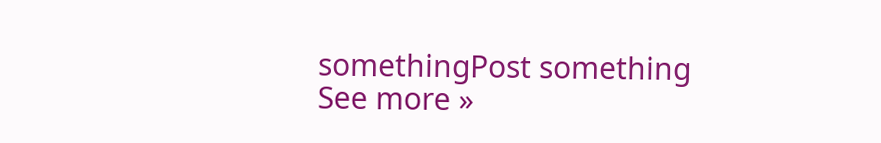somethingPost something
See more »